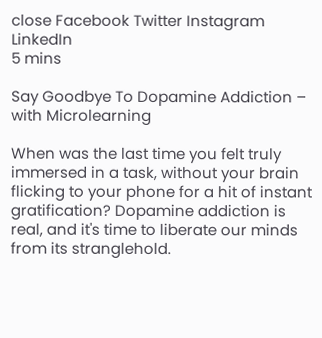close Facebook Twitter Instagram LinkedIn
5 mins

Say Goodbye To Dopamine Addiction – with Microlearning

When was the last time you felt truly immersed in a task, without your brain flicking to your phone for a hit of instant gratification? Dopamine addiction is real, and it's time to liberate our minds from its stranglehold.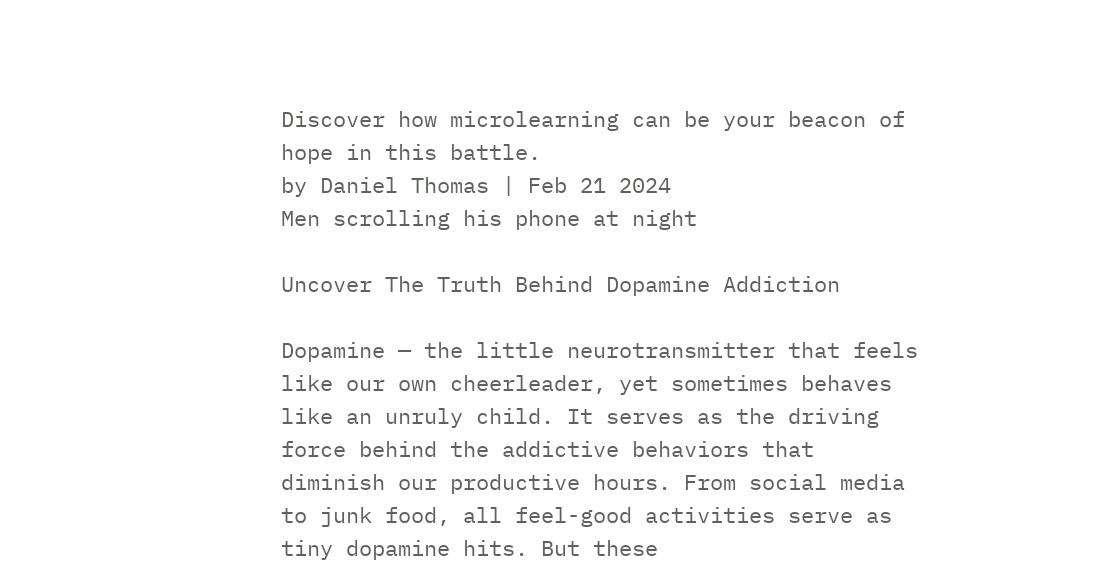Discover how microlearning can be your beacon of hope in this battle.
by Daniel Thomas | Feb 21 2024
Men scrolling his phone at night

Uncover The Truth Behind Dopamine Addiction

Dopamine — the little neurotransmitter that feels like our own cheerleader, yet sometimes behaves like an unruly child. It serves as the driving force behind the addictive behaviors that diminish our productive hours. From social media to junk food, all feel-good activities serve as tiny dopamine hits. But these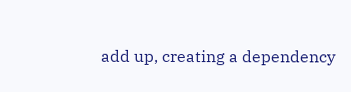add up, creating a dependency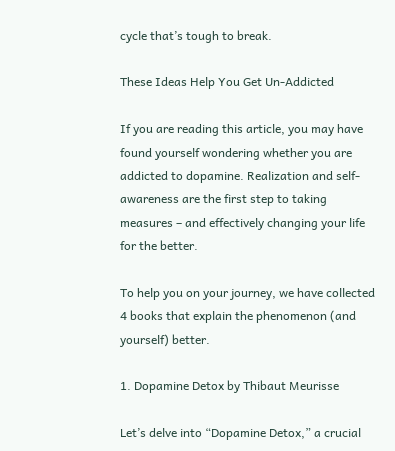cycle that’s tough to break.

These Ideas Help You Get Un-Addicted

If you are reading this article, you may have found yourself wondering whether you are addicted to dopamine. Realization and self-awareness are the first step to taking measures – and effectively changing your life for the better.

To help you on your journey, we have collected 4 books that explain the phenomenon (and yourself) better.

1. Dopamine Detox by Thibaut Meurisse

Let’s delve into “Dopamine Detox,” a crucial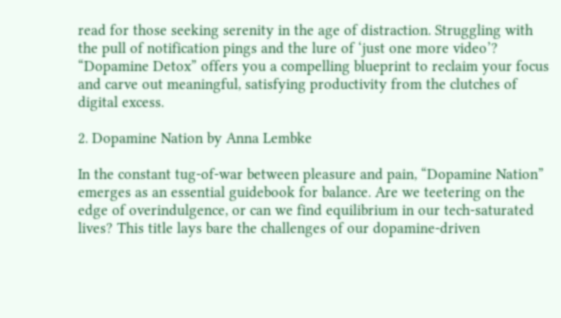read for those seeking serenity in the age of distraction. Struggling with the pull of notification pings and the lure of ‘just one more video’? “Dopamine Detox” offers you a compelling blueprint to reclaim your focus and carve out meaningful, satisfying productivity from the clutches of digital excess.

2. Dopamine Nation by Anna Lembke

In the constant tug-of-war between pleasure and pain, “Dopamine Nation” emerges as an essential guidebook for balance. Are we teetering on the edge of overindulgence, or can we find equilibrium in our tech-saturated lives? This title lays bare the challenges of our dopamine-driven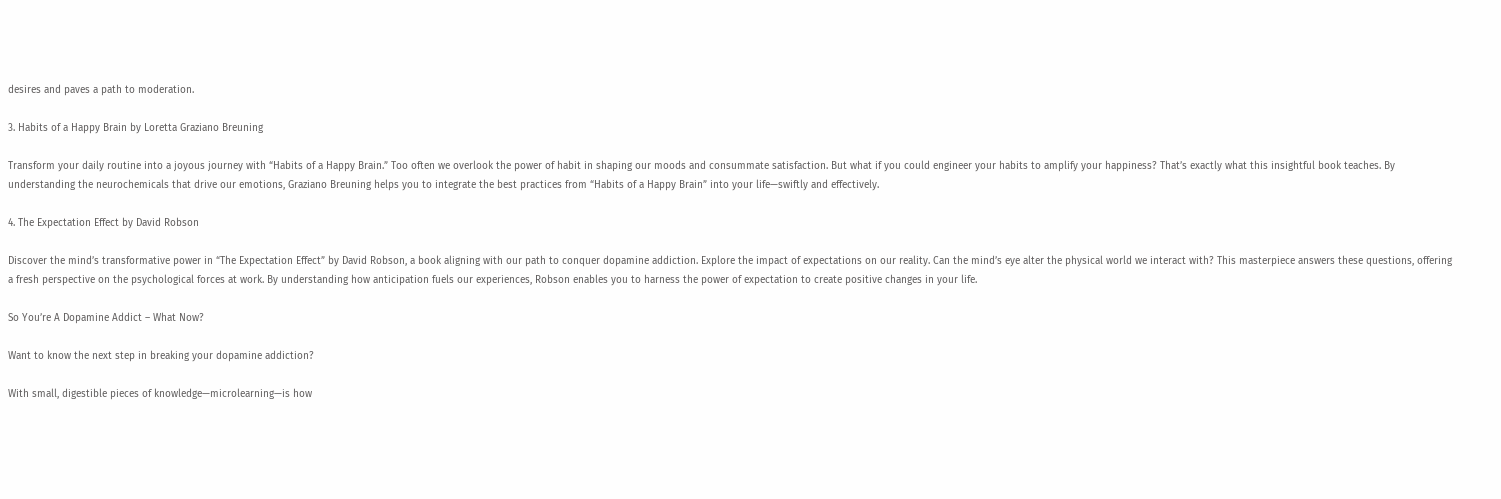desires and paves a path to moderation.

3. Habits of a Happy Brain by Loretta Graziano Breuning

Transform your daily routine into a joyous journey with “Habits of a Happy Brain.” Too often we overlook the power of habit in shaping our moods and consummate satisfaction. But what if you could engineer your habits to amplify your happiness? That’s exactly what this insightful book teaches. By understanding the neurochemicals that drive our emotions, Graziano Breuning helps you to integrate the best practices from “Habits of a Happy Brain” into your life—swiftly and effectively.

4. The Expectation Effect by David Robson

Discover the mind’s transformative power in “The Expectation Effect” by David Robson, a book aligning with our path to conquer dopamine addiction. Explore the impact of expectations on our reality. Can the mind’s eye alter the physical world we interact with? This masterpiece answers these questions, offering a fresh perspective on the psychological forces at work. By understanding how anticipation fuels our experiences, Robson enables you to harness the power of expectation to create positive changes in your life.

So You’re A Dopamine Addict – What Now?

Want to know the next step in breaking your dopamine addiction?

With small, digestible pieces of knowledge—microlearning—is how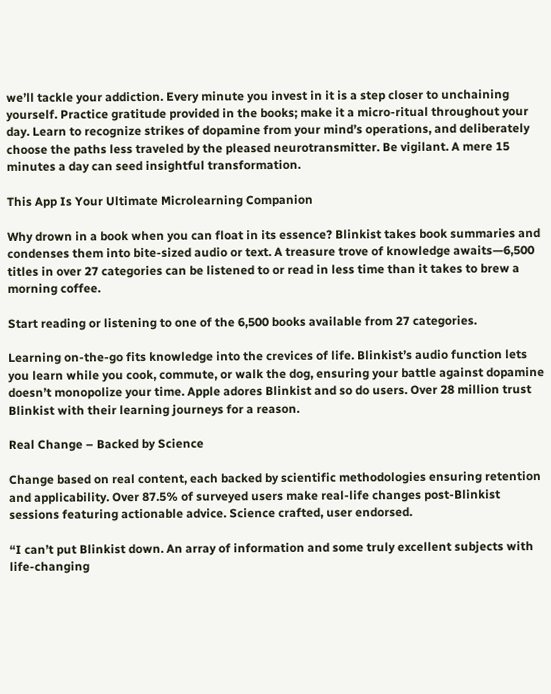we’ll tackle your addiction. Every minute you invest in it is a step closer to unchaining yourself. Practice gratitude provided in the books; make it a micro-ritual throughout your day. Learn to recognize strikes of dopamine from your mind’s operations, and deliberately choose the paths less traveled by the pleased neurotransmitter. Be vigilant. A mere 15 minutes a day can seed insightful transformation.

This App Is Your Ultimate Microlearning Companion

Why drown in a book when you can float in its essence? Blinkist takes book summaries and condenses them into bite-sized audio or text. A treasure trove of knowledge awaits—6,500 titles in over 27 categories can be listened to or read in less time than it takes to brew a morning coffee.

Start reading or listening to one of the 6,500 books available from 27 categories.

Learning on-the-go fits knowledge into the crevices of life. Blinkist’s audio function lets you learn while you cook, commute, or walk the dog, ensuring your battle against dopamine doesn’t monopolize your time. Apple adores Blinkist and so do users. Over 28 million trust Blinkist with their learning journeys for a reason.

Real Change – Backed by Science

Change based on real content, each backed by scientific methodologies ensuring retention and applicability. Over 87.5% of surveyed users make real-life changes post-Blinkist sessions featuring actionable advice. Science crafted, user endorsed.

“I can’t put Blinkist down. An array of information and some truly excellent subjects with life-changing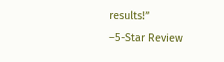results!”
–5-Star Review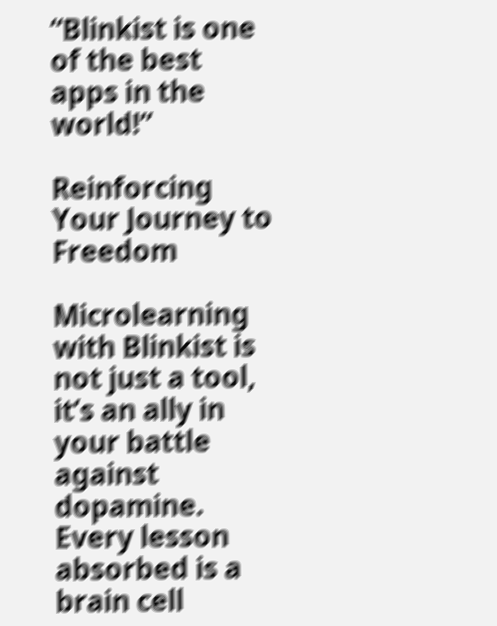“Blinkist is one of the best apps in the world!”

Reinforcing Your Journey to Freedom

Microlearning with Blinkist is not just a tool, it’s an ally in your battle against dopamine. Every lesson absorbed is a brain cell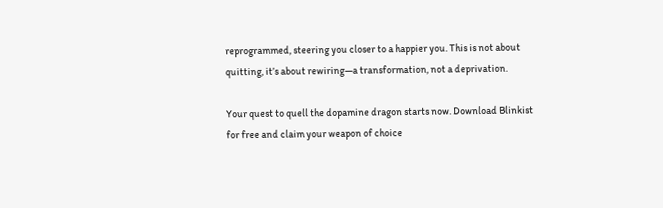reprogrammed, steering you closer to a happier you. This is not about quitting, it’s about rewiring—a transformation, not a deprivation.

Your quest to quell the dopamine dragon starts now. Download Blinkist for free and claim your weapon of choice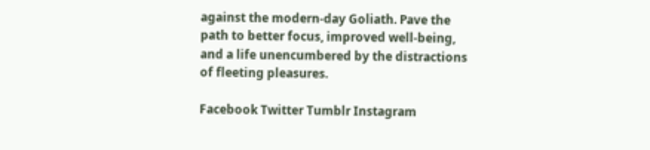against the modern-day Goliath. Pave the path to better focus, improved well-being, and a life unencumbered by the distractions of fleeting pleasures.

Facebook Twitter Tumblr Instagram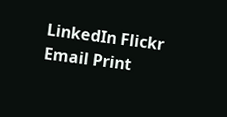LinkedIn Flickr Email Print